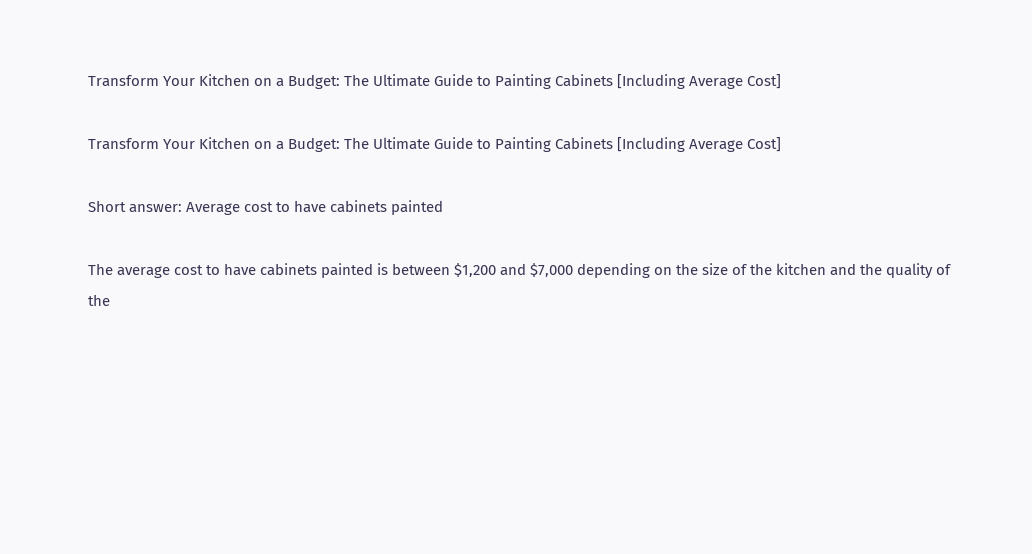Transform Your Kitchen on a Budget: The Ultimate Guide to Painting Cabinets [Including Average Cost]

Transform Your Kitchen on a Budget: The Ultimate Guide to Painting Cabinets [Including Average Cost]

Short answer: Average cost to have cabinets painted

The average cost to have cabinets painted is between $1,200 and $7,000 depending on the size of the kitchen and the quality of the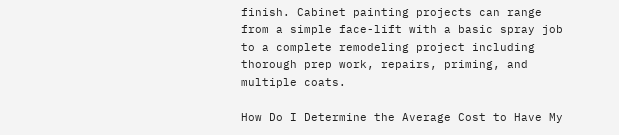finish. Cabinet painting projects can range from a simple face-lift with a basic spray job to a complete remodeling project including thorough prep work, repairs, priming, and multiple coats.

How Do I Determine the Average Cost to Have My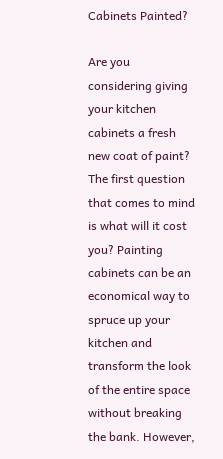Cabinets Painted?

Are you considering giving your kitchen cabinets a fresh new coat of paint? The first question that comes to mind is what will it cost you? Painting cabinets can be an economical way to spruce up your kitchen and transform the look of the entire space without breaking the bank. However,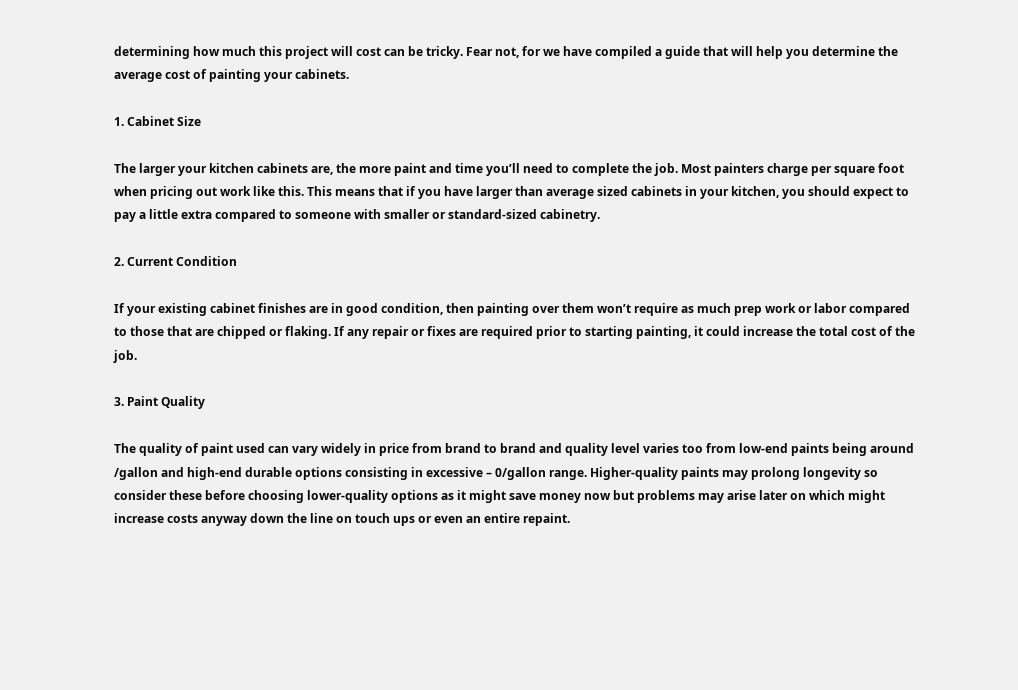determining how much this project will cost can be tricky. Fear not, for we have compiled a guide that will help you determine the average cost of painting your cabinets.

1. Cabinet Size

The larger your kitchen cabinets are, the more paint and time you’ll need to complete the job. Most painters charge per square foot when pricing out work like this. This means that if you have larger than average sized cabinets in your kitchen, you should expect to pay a little extra compared to someone with smaller or standard-sized cabinetry.

2. Current Condition

If your existing cabinet finishes are in good condition, then painting over them won’t require as much prep work or labor compared to those that are chipped or flaking. If any repair or fixes are required prior to starting painting, it could increase the total cost of the job.

3. Paint Quality

The quality of paint used can vary widely in price from brand to brand and quality level varies too from low-end paints being around /gallon and high-end durable options consisting in excessive – 0/gallon range. Higher-quality paints may prolong longevity so consider these before choosing lower-quality options as it might save money now but problems may arise later on which might increase costs anyway down the line on touch ups or even an entire repaint.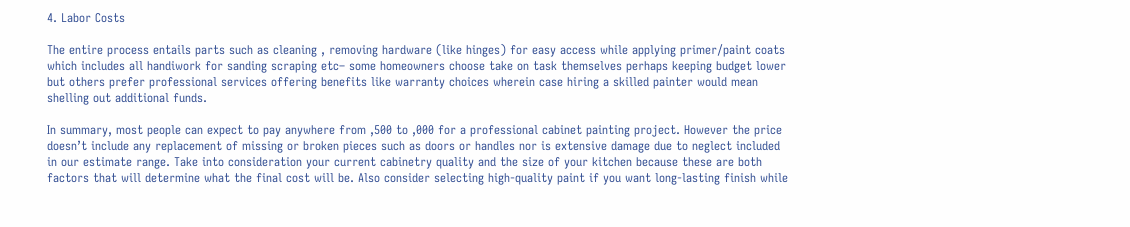4. Labor Costs

The entire process entails parts such as cleaning , removing hardware (like hinges) for easy access while applying primer/paint coats which includes all handiwork for sanding scraping etc– some homeowners choose take on task themselves perhaps keeping budget lower but others prefer professional services offering benefits like warranty choices wherein case hiring a skilled painter would mean shelling out additional funds.

In summary, most people can expect to pay anywhere from ,500 to ,000 for a professional cabinet painting project. However the price doesn’t include any replacement of missing or broken pieces such as doors or handles nor is extensive damage due to neglect included in our estimate range. Take into consideration your current cabinetry quality and the size of your kitchen because these are both factors that will determine what the final cost will be. Also consider selecting high-quality paint if you want long-lasting finish while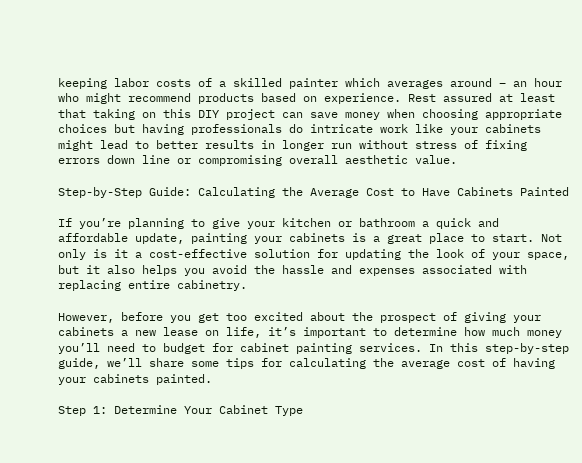keeping labor costs of a skilled painter which averages around – an hour who might recommend products based on experience. Rest assured at least that taking on this DIY project can save money when choosing appropriate choices but having professionals do intricate work like your cabinets might lead to better results in longer run without stress of fixing errors down line or compromising overall aesthetic value.

Step-by-Step Guide: Calculating the Average Cost to Have Cabinets Painted

If you’re planning to give your kitchen or bathroom a quick and affordable update, painting your cabinets is a great place to start. Not only is it a cost-effective solution for updating the look of your space, but it also helps you avoid the hassle and expenses associated with replacing entire cabinetry.

However, before you get too excited about the prospect of giving your cabinets a new lease on life, it’s important to determine how much money you’ll need to budget for cabinet painting services. In this step-by-step guide, we’ll share some tips for calculating the average cost of having your cabinets painted.

Step 1: Determine Your Cabinet Type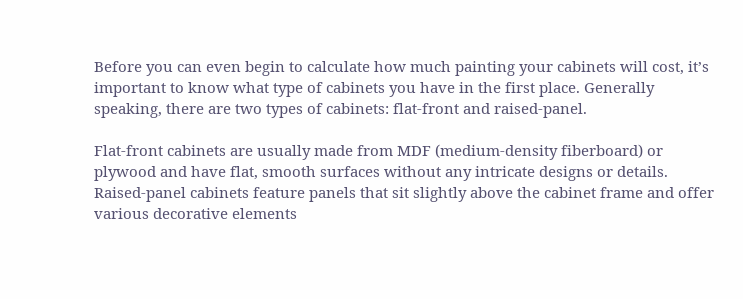Before you can even begin to calculate how much painting your cabinets will cost, it’s important to know what type of cabinets you have in the first place. Generally speaking, there are two types of cabinets: flat-front and raised-panel.

Flat-front cabinets are usually made from MDF (medium-density fiberboard) or plywood and have flat, smooth surfaces without any intricate designs or details. Raised-panel cabinets feature panels that sit slightly above the cabinet frame and offer various decorative elements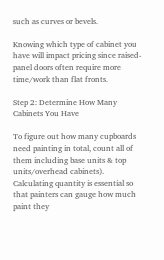such as curves or bevels.

Knowing which type of cabinet you have will impact pricing since raised-panel doors often require more time/work than flat fronts.

Step 2: Determine How Many Cabinets You Have

To figure out how many cupboards need painting in total, count all of them including base units & top units/overhead cabinets). Calculating quantity is essential so that painters can gauge how much paint they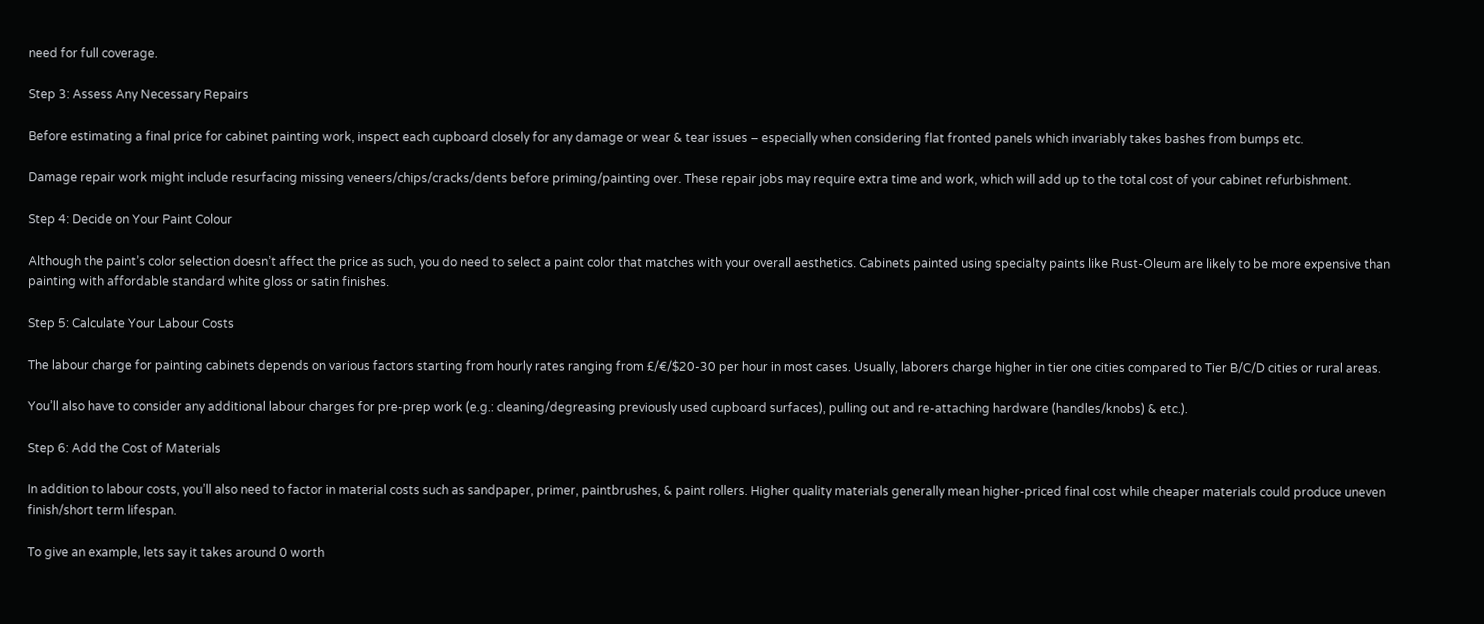need for full coverage.

Step 3: Assess Any Necessary Repairs

Before estimating a final price for cabinet painting work, inspect each cupboard closely for any damage or wear & tear issues – especially when considering flat fronted panels which invariably takes bashes from bumps etc.

Damage repair work might include resurfacing missing veneers/chips/cracks/dents before priming/painting over. These repair jobs may require extra time and work, which will add up to the total cost of your cabinet refurbishment.

Step 4: Decide on Your Paint Colour

Although the paint’s color selection doesn’t affect the price as such, you do need to select a paint color that matches with your overall aesthetics. Cabinets painted using specialty paints like Rust-Oleum are likely to be more expensive than painting with affordable standard white gloss or satin finishes.

Step 5: Calculate Your Labour Costs

The labour charge for painting cabinets depends on various factors starting from hourly rates ranging from £/€/$20-30 per hour in most cases. Usually, laborers charge higher in tier one cities compared to Tier B/C/D cities or rural areas.

You’ll also have to consider any additional labour charges for pre-prep work (e.g.: cleaning/degreasing previously used cupboard surfaces), pulling out and re-attaching hardware (handles/knobs) & etc.).

Step 6: Add the Cost of Materials

In addition to labour costs, you’ll also need to factor in material costs such as sandpaper, primer, paintbrushes, & paint rollers. Higher quality materials generally mean higher-priced final cost while cheaper materials could produce uneven finish/short term lifespan.

To give an example, lets say it takes around 0 worth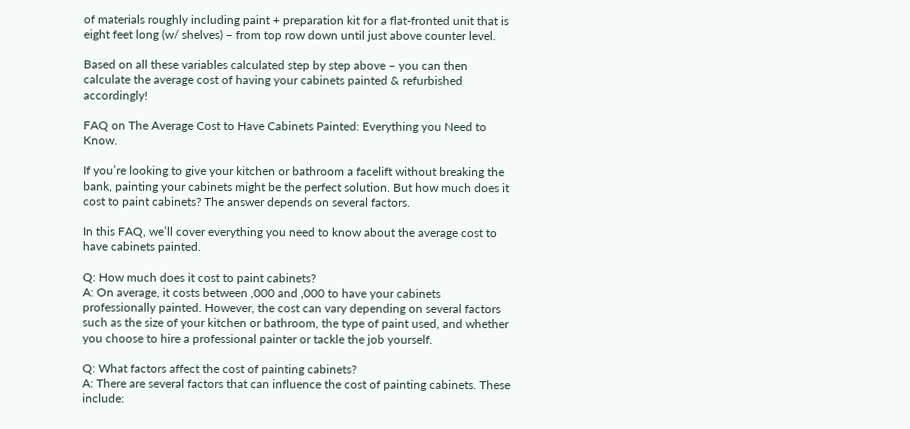of materials roughly including paint + preparation kit for a flat-fronted unit that is eight feet long (w/ shelves) – from top row down until just above counter level.

Based on all these variables calculated step by step above – you can then calculate the average cost of having your cabinets painted & refurbished accordingly!

FAQ on The Average Cost to Have Cabinets Painted: Everything you Need to Know.

If you’re looking to give your kitchen or bathroom a facelift without breaking the bank, painting your cabinets might be the perfect solution. But how much does it cost to paint cabinets? The answer depends on several factors.

In this FAQ, we’ll cover everything you need to know about the average cost to have cabinets painted.

Q: How much does it cost to paint cabinets?
A: On average, it costs between ,000 and ,000 to have your cabinets professionally painted. However, the cost can vary depending on several factors such as the size of your kitchen or bathroom, the type of paint used, and whether you choose to hire a professional painter or tackle the job yourself.

Q: What factors affect the cost of painting cabinets?
A: There are several factors that can influence the cost of painting cabinets. These include: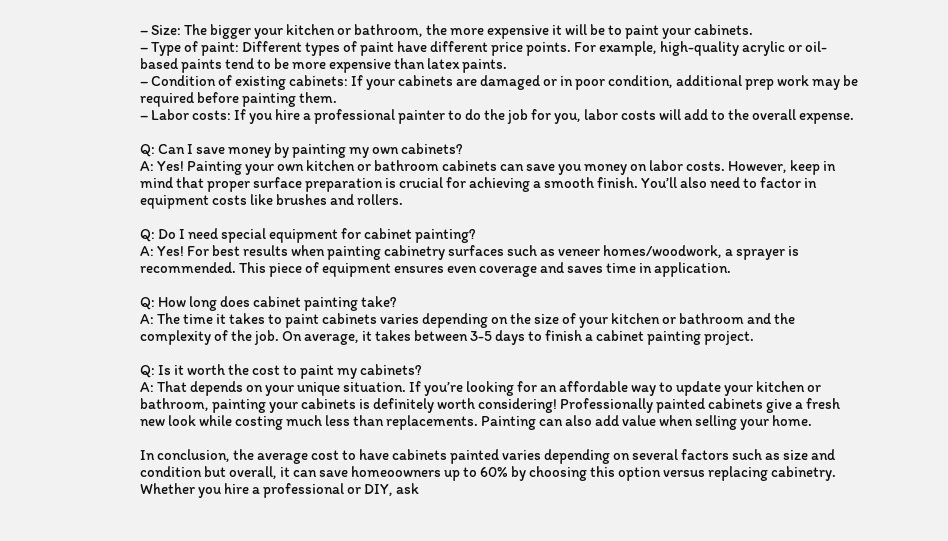– Size: The bigger your kitchen or bathroom, the more expensive it will be to paint your cabinets.
– Type of paint: Different types of paint have different price points. For example, high-quality acrylic or oil-based paints tend to be more expensive than latex paints.
– Condition of existing cabinets: If your cabinets are damaged or in poor condition, additional prep work may be required before painting them.
– Labor costs: If you hire a professional painter to do the job for you, labor costs will add to the overall expense.

Q: Can I save money by painting my own cabinets?
A: Yes! Painting your own kitchen or bathroom cabinets can save you money on labor costs. However, keep in mind that proper surface preparation is crucial for achieving a smooth finish. You’ll also need to factor in equipment costs like brushes and rollers.

Q: Do I need special equipment for cabinet painting?
A: Yes! For best results when painting cabinetry surfaces such as veneer homes/woodwork, a sprayer is recommended. This piece of equipment ensures even coverage and saves time in application.

Q: How long does cabinet painting take?
A: The time it takes to paint cabinets varies depending on the size of your kitchen or bathroom and the complexity of the job. On average, it takes between 3-5 days to finish a cabinet painting project.

Q: Is it worth the cost to paint my cabinets?
A: That depends on your unique situation. If you’re looking for an affordable way to update your kitchen or bathroom, painting your cabinets is definitely worth considering! Professionally painted cabinets give a fresh new look while costing much less than replacements. Painting can also add value when selling your home.

In conclusion, the average cost to have cabinets painted varies depending on several factors such as size and condition but overall, it can save homeoowners up to 60% by choosing this option versus replacing cabinetry. Whether you hire a professional or DIY, ask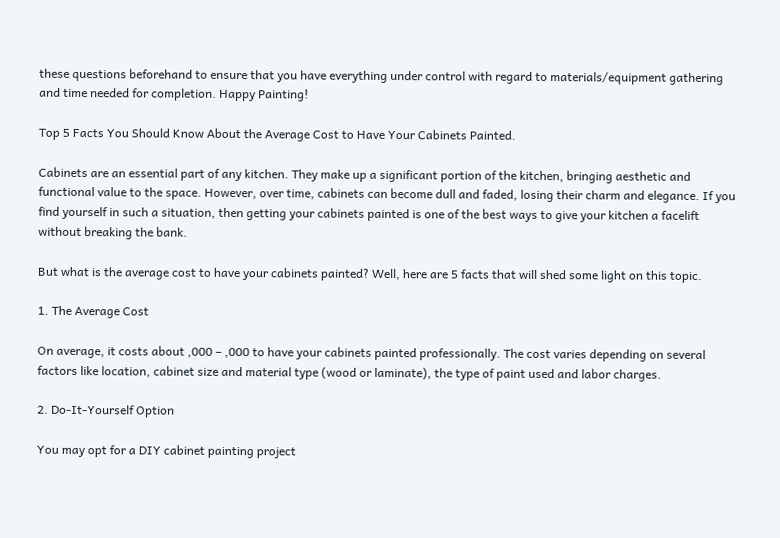these questions beforehand to ensure that you have everything under control with regard to materials/equipment gathering and time needed for completion. Happy Painting!

Top 5 Facts You Should Know About the Average Cost to Have Your Cabinets Painted.

Cabinets are an essential part of any kitchen. They make up a significant portion of the kitchen, bringing aesthetic and functional value to the space. However, over time, cabinets can become dull and faded, losing their charm and elegance. If you find yourself in such a situation, then getting your cabinets painted is one of the best ways to give your kitchen a facelift without breaking the bank.

But what is the average cost to have your cabinets painted? Well, here are 5 facts that will shed some light on this topic.

1. The Average Cost

On average, it costs about ,000 – ,000 to have your cabinets painted professionally. The cost varies depending on several factors like location, cabinet size and material type (wood or laminate), the type of paint used and labor charges.

2. Do-It-Yourself Option

You may opt for a DIY cabinet painting project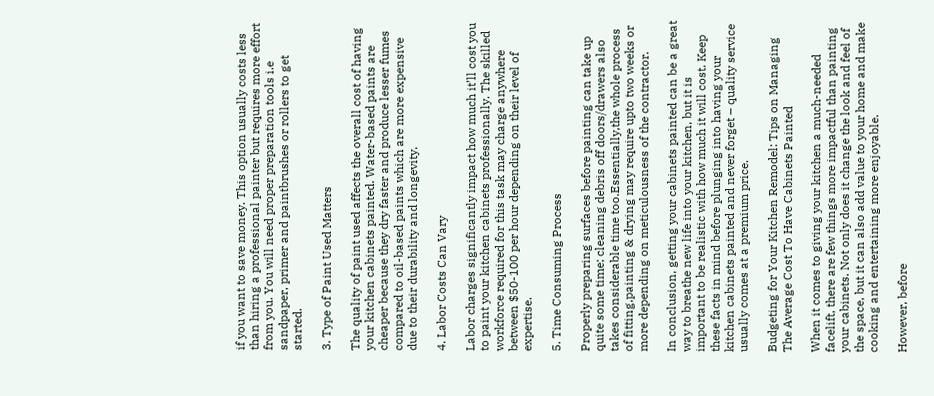if you want to save money. This option usually costs less than hiring a professional painter but requires more effort from you. You will need proper preparation tools i.e sandpaper, primer and paintbrushes or rollers to get started.

3. Type of Paint Used Matters

The quality of paint used affects the overall cost of having your kitchen cabinets painted. Water-based paints are cheaper because they dry faster and produce lesser fumes compared to oil-based paints which are more expensive due to their durability and longevity.

4. Labor Costs Can Vary

Labor charges significantly impact how much it’ll cost you to paint your kitchen cabinets professionally. The skilled workforce required for this task may charge anywhere between $50-100 per hour depending on their level of expertise.

5. Time Consuming Process

Properly preparing surfaces before painting can take up quite some time; cleaning debris off doors/drawers also takes considerable time too.Essentially,the whole process of fitting,painting & drying may require upto two weeks or more depending on meticulousness of the contractor.

In conclusion, getting your cabinets painted can be a great way to breathe new life into your kitchen, but it is important to be realistic with how much it will cost. Keep these facts in mind before plunging into having your kitchen cabinets painted and never forget – quality service usually comes at a premium price.

Budgeting for Your Kitchen Remodel: Tips on Managing The Average Cost To Have Cabinets Painted

When it comes to giving your kitchen a much-needed facelift, there are few things more impactful than painting your cabinets. Not only does it change the look and feel of the space, but it can also add value to your home and make cooking and entertaining more enjoyable.

However, before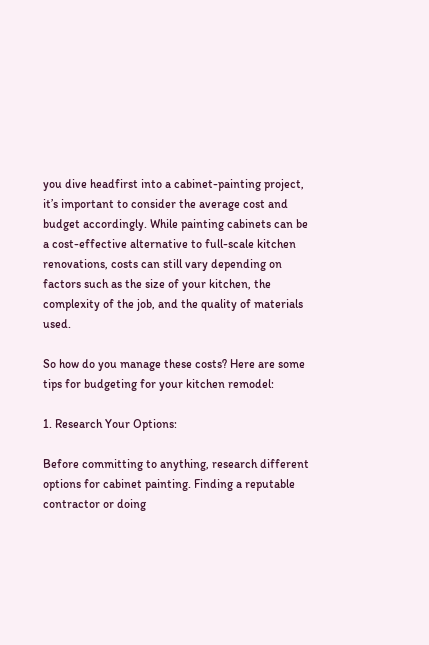you dive headfirst into a cabinet-painting project, it’s important to consider the average cost and budget accordingly. While painting cabinets can be a cost-effective alternative to full-scale kitchen renovations, costs can still vary depending on factors such as the size of your kitchen, the complexity of the job, and the quality of materials used.

So how do you manage these costs? Here are some tips for budgeting for your kitchen remodel:

1. Research Your Options:

Before committing to anything, research different options for cabinet painting. Finding a reputable contractor or doing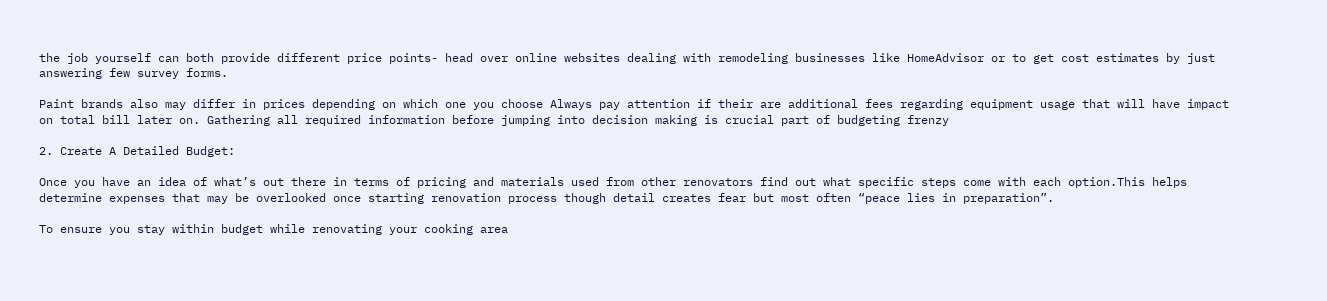the job yourself can both provide different price points- head over online websites dealing with remodeling businesses like HomeAdvisor or to get cost estimates by just answering few survey forms.

Paint brands also may differ in prices depending on which one you choose Always pay attention if their are additional fees regarding equipment usage that will have impact on total bill later on. Gathering all required information before jumping into decision making is crucial part of budgeting frenzy

2. Create A Detailed Budget:

Once you have an idea of what’s out there in terms of pricing and materials used from other renovators find out what specific steps come with each option.This helps determine expenses that may be overlooked once starting renovation process though detail creates fear but most often “peace lies in preparation”.

To ensure you stay within budget while renovating your cooking area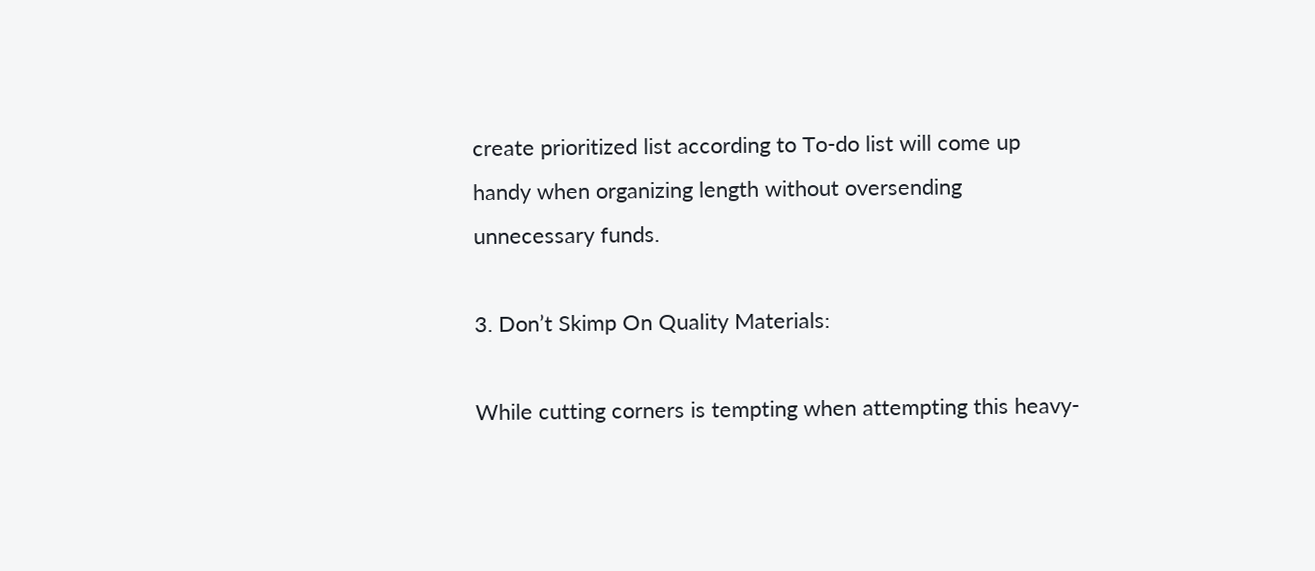create prioritized list according to To-do list will come up handy when organizing length without oversending unnecessary funds.

3. Don’t Skimp On Quality Materials:

While cutting corners is tempting when attempting this heavy-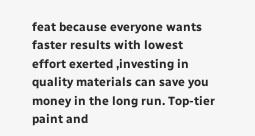feat because everyone wants faster results with lowest effort exerted ,investing in quality materials can save you money in the long run. Top-tier paint and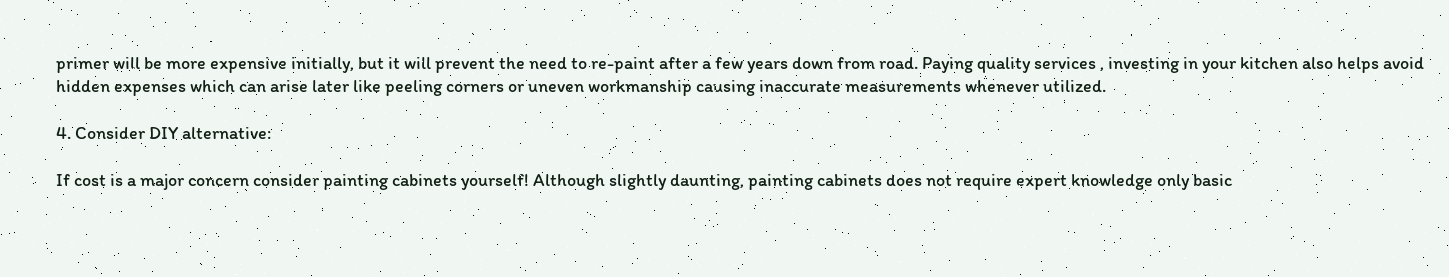primer will be more expensive initially, but it will prevent the need to re-paint after a few years down from road. Paying quality services , investing in your kitchen also helps avoid hidden expenses which can arise later like peeling corners or uneven workmanship causing inaccurate measurements whenever utilized.

4. Consider DIY alternative:

If cost is a major concern consider painting cabinets yourself! Although slightly daunting, painting cabinets does not require expert knowledge only basic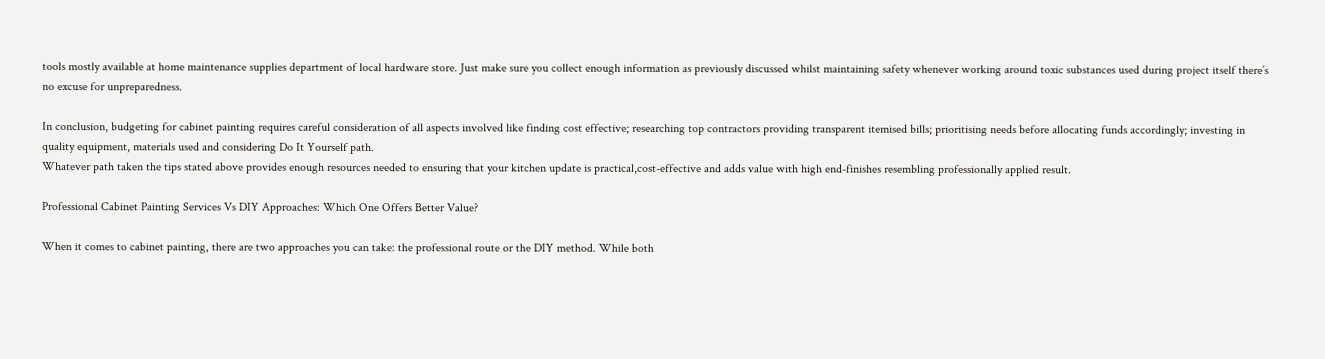tools mostly available at home maintenance supplies department of local hardware store. Just make sure you collect enough information as previously discussed whilst maintaining safety whenever working around toxic substances used during project itself there’s no excuse for unpreparedness.

In conclusion, budgeting for cabinet painting requires careful consideration of all aspects involved like finding cost effective; researching top contractors providing transparent itemised bills; prioritising needs before allocating funds accordingly; investing in quality equipment, materials used and considering Do It Yourself path.
Whatever path taken the tips stated above provides enough resources needed to ensuring that your kitchen update is practical,cost-effective and adds value with high end-finishes resembling professionally applied result.

Professional Cabinet Painting Services Vs DIY Approaches: Which One Offers Better Value?

When it comes to cabinet painting, there are two approaches you can take: the professional route or the DIY method. While both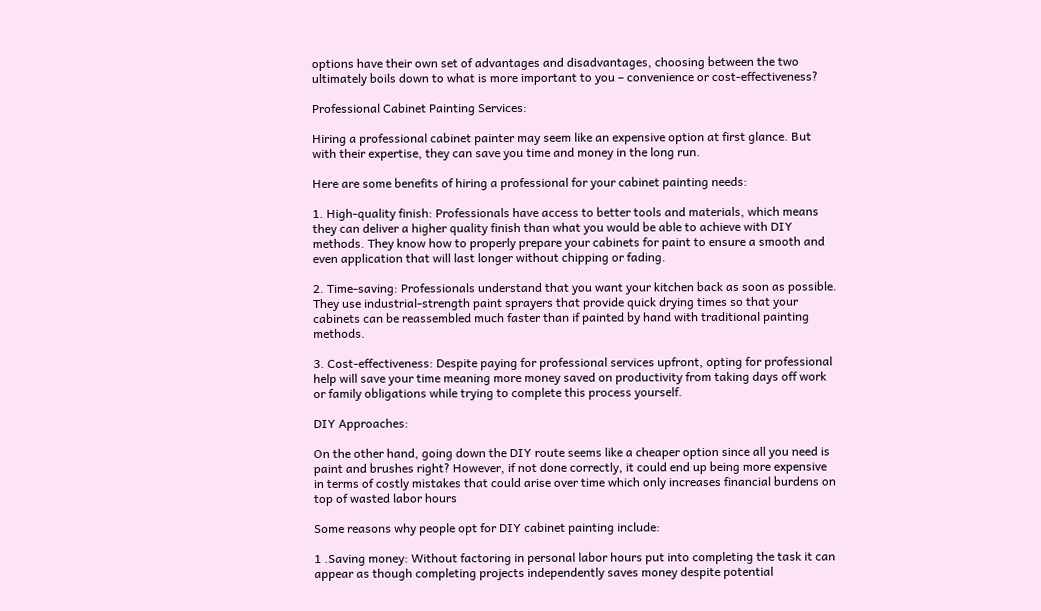options have their own set of advantages and disadvantages, choosing between the two ultimately boils down to what is more important to you – convenience or cost-effectiveness?

Professional Cabinet Painting Services:

Hiring a professional cabinet painter may seem like an expensive option at first glance. But with their expertise, they can save you time and money in the long run.

Here are some benefits of hiring a professional for your cabinet painting needs:

1. High-quality finish: Professionals have access to better tools and materials, which means they can deliver a higher quality finish than what you would be able to achieve with DIY methods. They know how to properly prepare your cabinets for paint to ensure a smooth and even application that will last longer without chipping or fading.

2. Time-saving: Professionals understand that you want your kitchen back as soon as possible. They use industrial-strength paint sprayers that provide quick drying times so that your cabinets can be reassembled much faster than if painted by hand with traditional painting methods.

3. Cost-effectiveness: Despite paying for professional services upfront, opting for professional help will save your time meaning more money saved on productivity from taking days off work or family obligations while trying to complete this process yourself.

DIY Approaches:

On the other hand, going down the DIY route seems like a cheaper option since all you need is paint and brushes right? However, if not done correctly, it could end up being more expensive in terms of costly mistakes that could arise over time which only increases financial burdens on top of wasted labor hours

Some reasons why people opt for DIY cabinet painting include:

1 .Saving money: Without factoring in personal labor hours put into completing the task it can appear as though completing projects independently saves money despite potential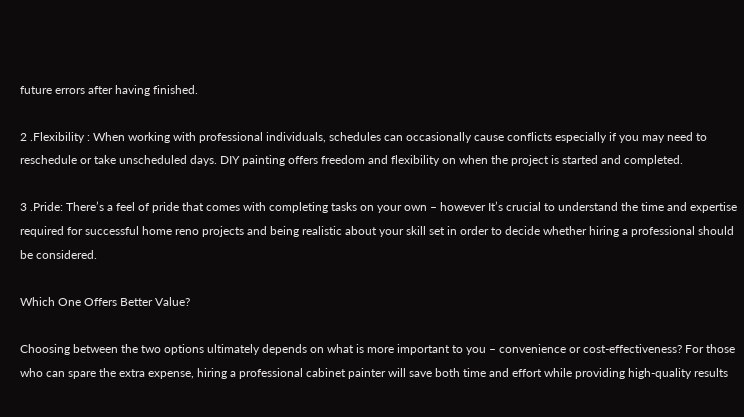future errors after having finished.

2 .Flexibility : When working with professional individuals, schedules can occasionally cause conflicts especially if you may need to reschedule or take unscheduled days. DIY painting offers freedom and flexibility on when the project is started and completed.

3 .Pride: There’s a feel of pride that comes with completing tasks on your own – however It’s crucial to understand the time and expertise required for successful home reno projects and being realistic about your skill set in order to decide whether hiring a professional should be considered.

Which One Offers Better Value?

Choosing between the two options ultimately depends on what is more important to you – convenience or cost-effectiveness? For those who can spare the extra expense, hiring a professional cabinet painter will save both time and effort while providing high-quality results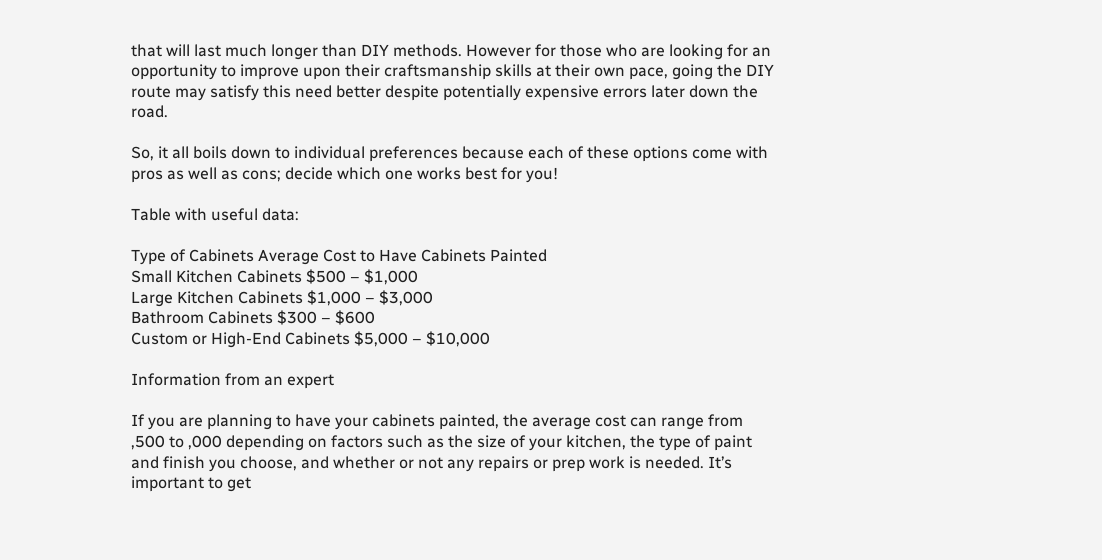that will last much longer than DIY methods. However for those who are looking for an opportunity to improve upon their craftsmanship skills at their own pace, going the DIY route may satisfy this need better despite potentially expensive errors later down the road.

So, it all boils down to individual preferences because each of these options come with pros as well as cons; decide which one works best for you!

Table with useful data:

Type of Cabinets Average Cost to Have Cabinets Painted
Small Kitchen Cabinets $500 – $1,000
Large Kitchen Cabinets $1,000 – $3,000
Bathroom Cabinets $300 – $600
Custom or High-End Cabinets $5,000 – $10,000

Information from an expert

If you are planning to have your cabinets painted, the average cost can range from ,500 to ,000 depending on factors such as the size of your kitchen, the type of paint and finish you choose, and whether or not any repairs or prep work is needed. It’s important to get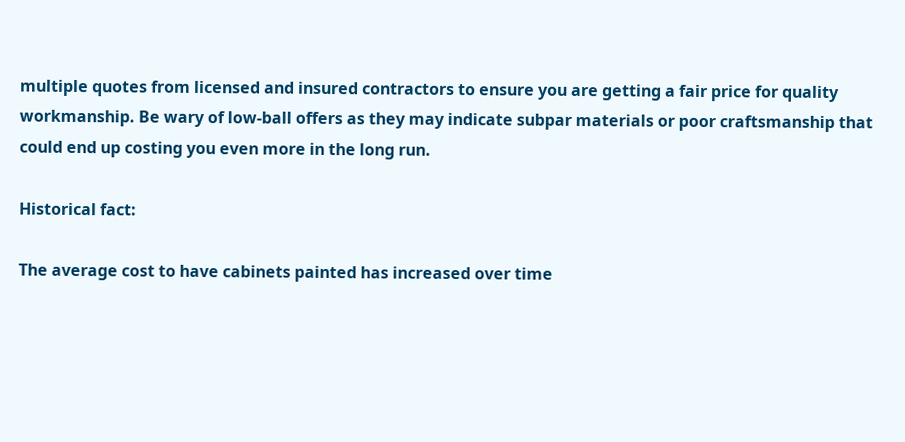multiple quotes from licensed and insured contractors to ensure you are getting a fair price for quality workmanship. Be wary of low-ball offers as they may indicate subpar materials or poor craftsmanship that could end up costing you even more in the long run.

Historical fact:

The average cost to have cabinets painted has increased over time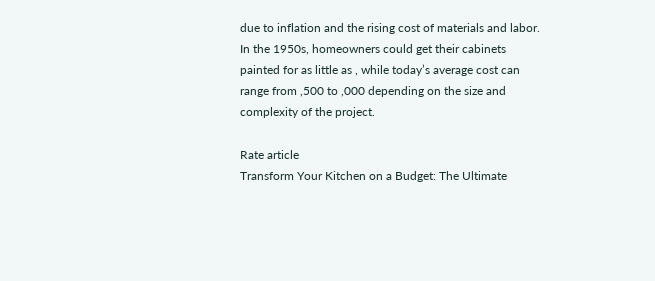due to inflation and the rising cost of materials and labor. In the 1950s, homeowners could get their cabinets painted for as little as , while today’s average cost can range from ,500 to ,000 depending on the size and complexity of the project.

Rate article
Transform Your Kitchen on a Budget: The Ultimate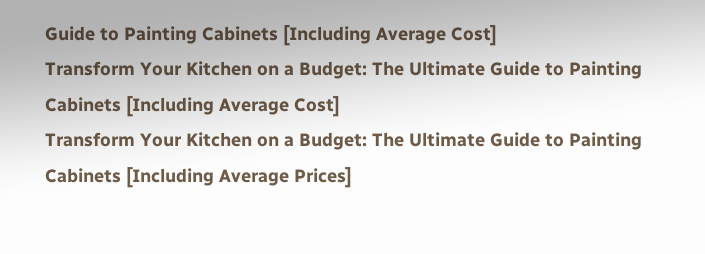Guide to Painting Cabinets [Including Average Cost]
Transform Your Kitchen on a Budget: The Ultimate Guide to Painting Cabinets [Including Average Cost]
Transform Your Kitchen on a Budget: The Ultimate Guide to Painting Cabinets [Including Average Prices]